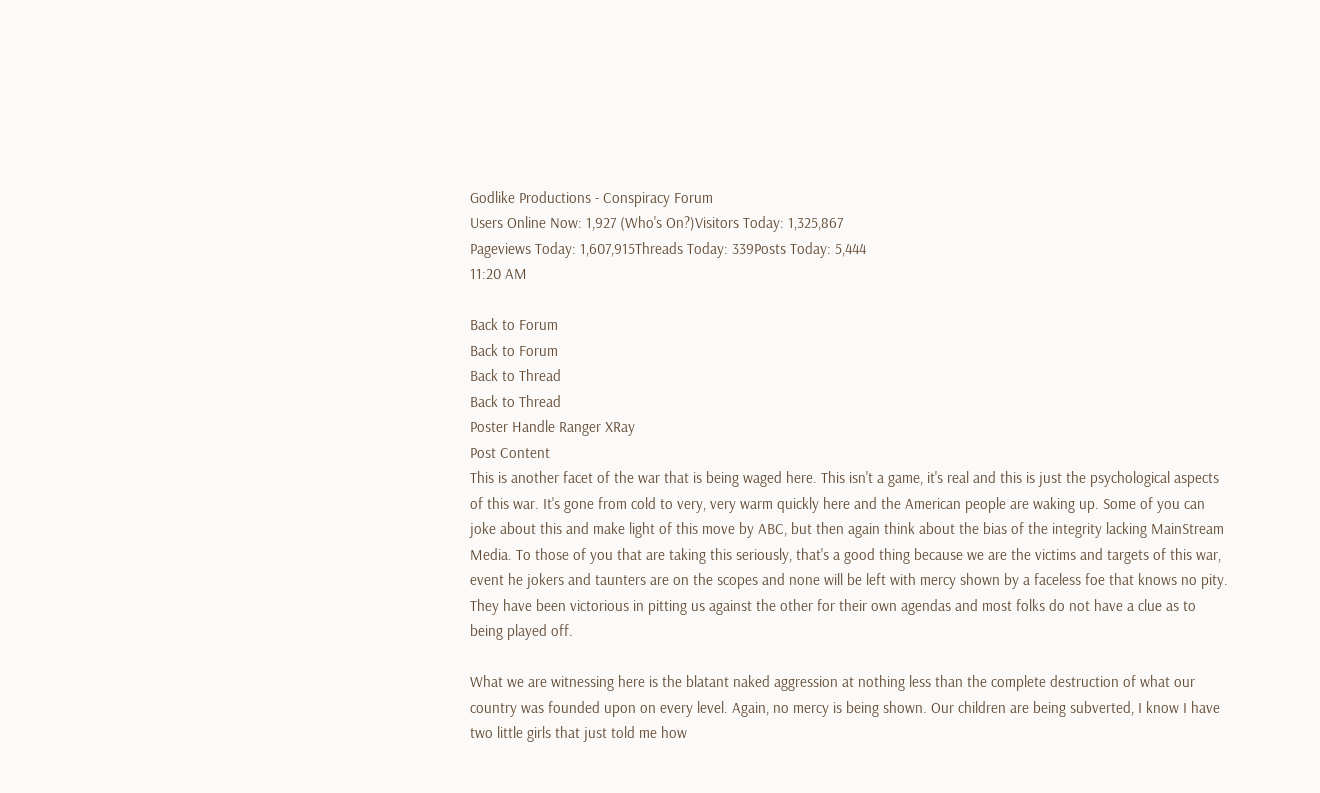Godlike Productions - Conspiracy Forum
Users Online Now: 1,927 (Who's On?)Visitors Today: 1,325,867
Pageviews Today: 1,607,915Threads Today: 339Posts Today: 5,444
11:20 AM

Back to Forum
Back to Forum
Back to Thread
Back to Thread
Poster Handle Ranger XRay
Post Content
This is another facet of the war that is being waged here. This isn't a game, it's real and this is just the psychological aspects of this war. It's gone from cold to very, very warm quickly here and the American people are waking up. Some of you can joke about this and make light of this move by ABC, but then again think about the bias of the integrity lacking MainStream Media. To those of you that are taking this seriously, that's a good thing because we are the victims and targets of this war, event he jokers and taunters are on the scopes and none will be left with mercy shown by a faceless foe that knows no pity. They have been victorious in pitting us against the other for their own agendas and most folks do not have a clue as to being played off.

What we are witnessing here is the blatant naked aggression at nothing less than the complete destruction of what our country was founded upon on every level. Again, no mercy is being shown. Our children are being subverted, I know I have two little girls that just told me how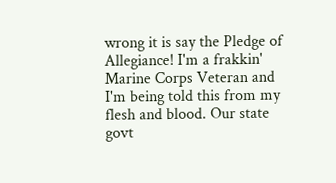wrong it is say the Pledge of Allegiance! I'm a frakkin' Marine Corps Veteran and I'm being told this from my flesh and blood. Our state govt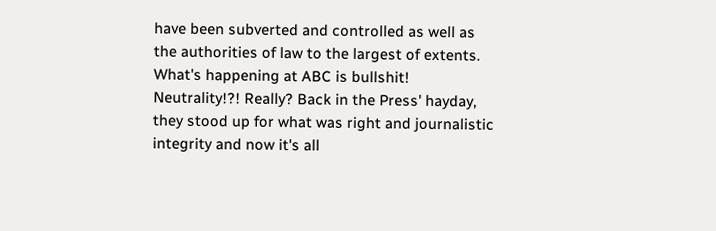have been subverted and controlled as well as the authorities of law to the largest of extents. What's happening at ABC is bullshit! Neutrality!?! Really? Back in the Press' hayday, they stood up for what was right and journalistic integrity and now it's all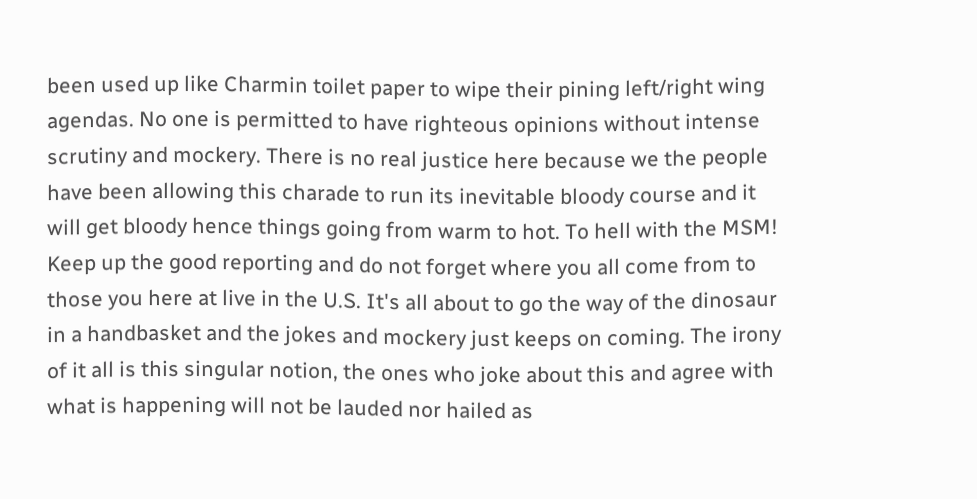been used up like Charmin toilet paper to wipe their pining left/right wing agendas. No one is permitted to have righteous opinions without intense scrutiny and mockery. There is no real justice here because we the people have been allowing this charade to run its inevitable bloody course and it will get bloody hence things going from warm to hot. To hell with the MSM! Keep up the good reporting and do not forget where you all come from to those you here at live in the U.S. It's all about to go the way of the dinosaur in a handbasket and the jokes and mockery just keeps on coming. The irony of it all is this singular notion, the ones who joke about this and agree with what is happening will not be lauded nor hailed as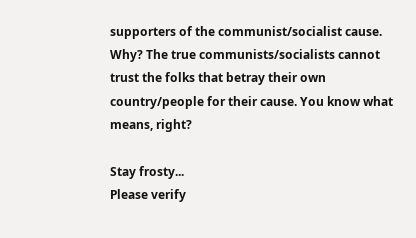supporters of the communist/socialist cause. Why? The true communists/socialists cannot trust the folks that betray their own country/people for their cause. You know what means, right?

Stay frosty...
Please verify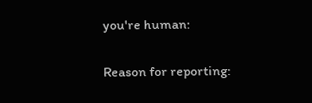you're human:

Reason for reporting: